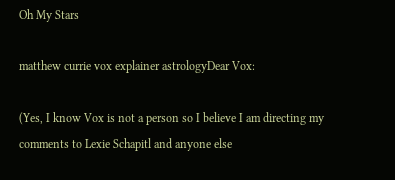Oh My Stars

matthew currie vox explainer astrologyDear Vox:

(Yes, I know Vox is not a person so I believe I am directing my comments to Lexie Schapitl and anyone else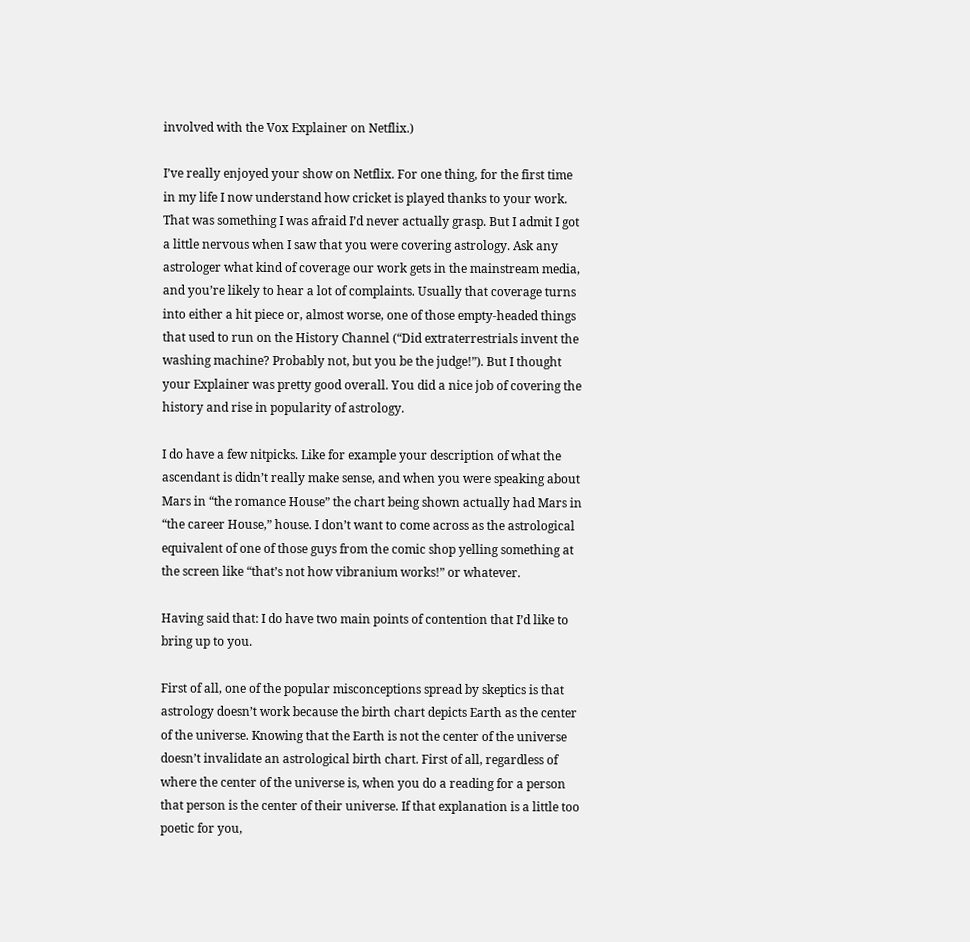involved with the Vox Explainer on Netflix.)

I’ve really enjoyed your show on Netflix. For one thing, for the first time in my life I now understand how cricket is played thanks to your work. That was something I was afraid I’d never actually grasp. But I admit I got a little nervous when I saw that you were covering astrology. Ask any astrologer what kind of coverage our work gets in the mainstream media, and you’re likely to hear a lot of complaints. Usually that coverage turns into either a hit piece or, almost worse, one of those empty-headed things that used to run on the History Channel (“Did extraterrestrials invent the washing machine? Probably not, but you be the judge!”). But I thought your Explainer was pretty good overall. You did a nice job of covering the history and rise in popularity of astrology.

I do have a few nitpicks. Like for example your description of what the ascendant is didn’t really make sense, and when you were speaking about Mars in “the romance House” the chart being shown actually had Mars in “the career House,” house. I don’t want to come across as the astrological equivalent of one of those guys from the comic shop yelling something at the screen like “that’s not how vibranium works!” or whatever.

Having said that: I do have two main points of contention that I’d like to bring up to you.

First of all, one of the popular misconceptions spread by skeptics is that astrology doesn’t work because the birth chart depicts Earth as the center of the universe. Knowing that the Earth is not the center of the universe doesn’t invalidate an astrological birth chart. First of all, regardless of where the center of the universe is, when you do a reading for a person that person is the center of their universe. If that explanation is a little too poetic for you,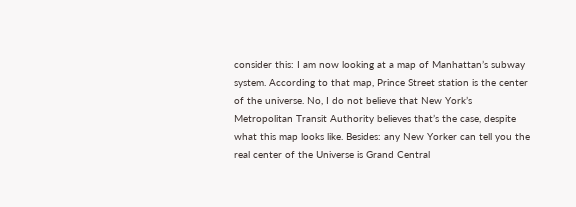consider this: I am now looking at a map of Manhattan’s subway system. According to that map, Prince Street station is the center of the universe. No, I do not believe that New York’s Metropolitan Transit Authority believes that’s the case, despite what this map looks like. Besides: any New Yorker can tell you the real center of the Universe is Grand Central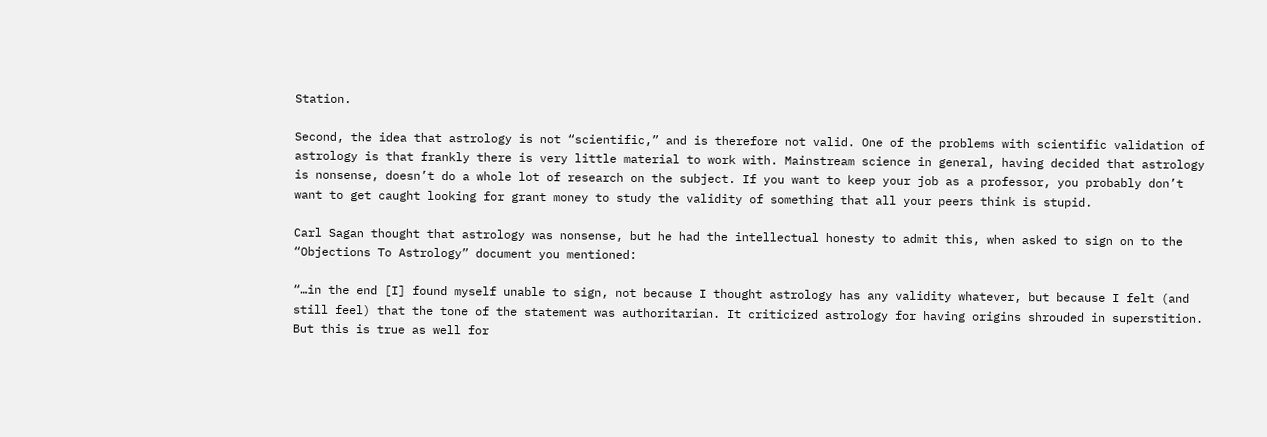Station.

Second, the idea that astrology is not “scientific,” and is therefore not valid. One of the problems with scientific validation of astrology is that frankly there is very little material to work with. Mainstream science in general, having decided that astrology is nonsense, doesn’t do a whole lot of research on the subject. If you want to keep your job as a professor, you probably don’t want to get caught looking for grant money to study the validity of something that all your peers think is stupid.

Carl Sagan thought that astrology was nonsense, but he had the intellectual honesty to admit this, when asked to sign on to the “Objections To Astrology” document you mentioned:

“…in the end [I] found myself unable to sign, not because I thought astrology has any validity whatever, but because I felt (and still feel) that the tone of the statement was authoritarian. It criticized astrology for having origins shrouded in superstition. But this is true as well for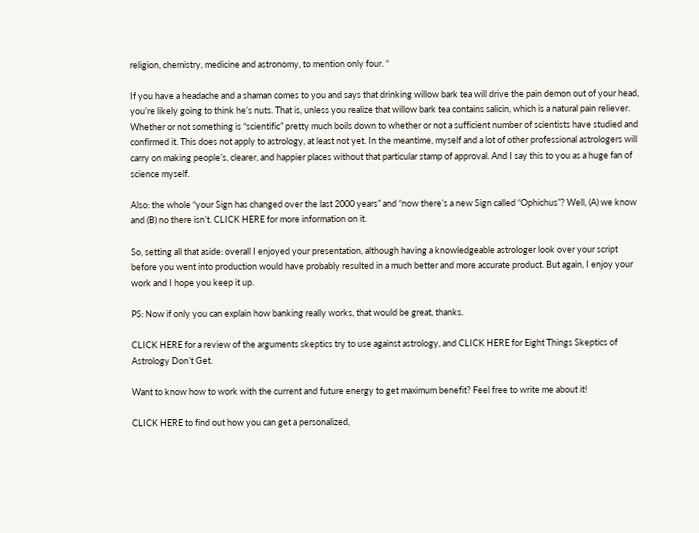religion, chemistry, medicine and astronomy, to mention only four. “

If you have a headache and a shaman comes to you and says that drinking willow bark tea will drive the pain demon out of your head, you’re likely going to think he’s nuts. That is, unless you realize that willow bark tea contains salicin, which is a natural pain reliever. Whether or not something is “scientific” pretty much boils down to whether or not a sufficient number of scientists have studied and confirmed it. This does not apply to astrology, at least not yet. In the meantime, myself and a lot of other professional astrologers will carry on making people’s, clearer, and happier places without that particular stamp of approval. And I say this to you as a huge fan of science myself.

Also: the whole “your Sign has changed over the last 2000 years” and “now there’s a new Sign called “Ophichus”? Well, (A) we know and (B) no there isn’t. CLICK HERE for more information on it.

So, setting all that aside: overall I enjoyed your presentation, although having a knowledgeable astrologer look over your script before you went into production would have probably resulted in a much better and more accurate product. But again, I enjoy your work and I hope you keep it up.

PS: Now if only you can explain how banking really works, that would be great, thanks.

CLICK HERE for a review of the arguments skeptics try to use against astrology, and CLICK HERE for Eight Things Skeptics of Astrology Don’t Get.

Want to know how to work with the current and future energy to get maximum benefit? Feel free to write me about it!

CLICK HERE to find out how you can get a personalized,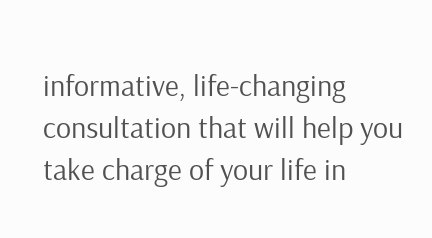informative, life-changing consultation that will help you take charge of your life in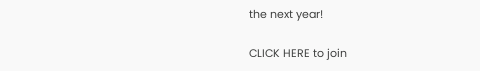the next year!

CLICK HERE to join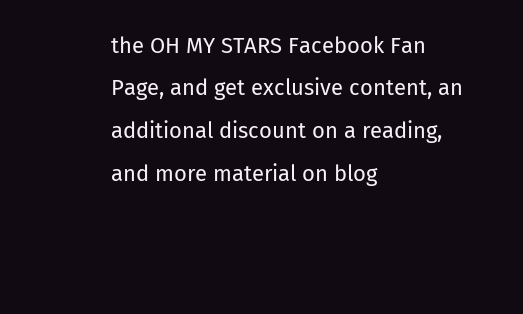the OH MY STARS Facebook Fan Page, and get exclusive content, an additional discount on a reading, and more material on blog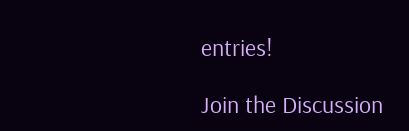entries!

Join the Discussion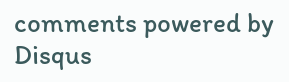comments powered by Disqus